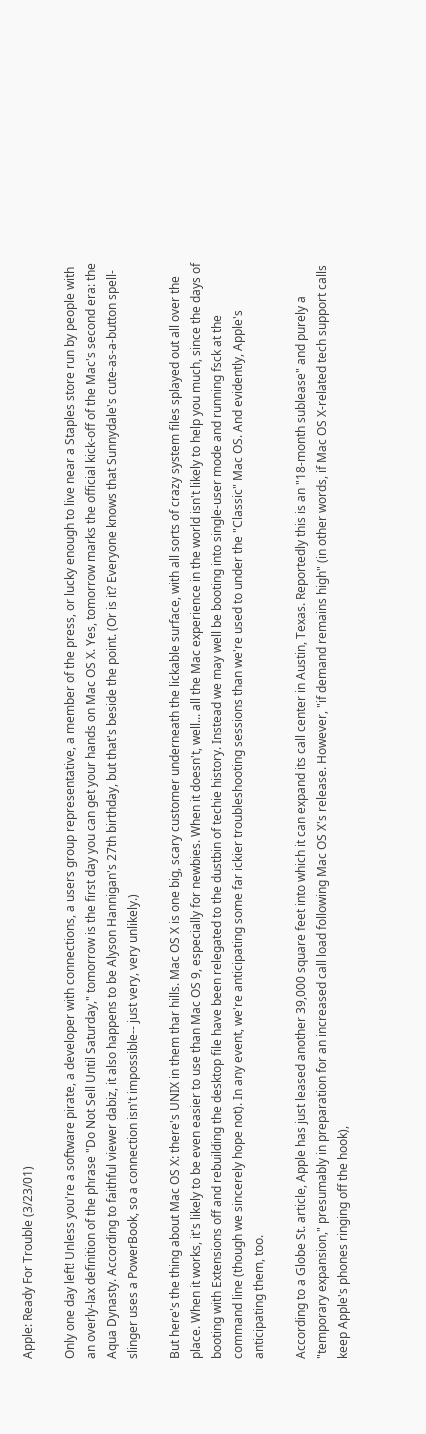Apple: Ready For Trouble (3/23/01)

Only one day left! Unless you're a software pirate, a developer with connections, a users group representative, a member of the press, or lucky enough to live near a Staples store run by people with an overly-lax definition of the phrase "Do Not Sell Until Saturday," tomorrow is the first day you can get your hands on Mac OS X. Yes, tomorrow marks the official kick-off of the Mac's second era: the Aqua Dynasty. According to faithful viewer dabiz, it also happens to be Alyson Hannigan's 27th birthday, but that's beside the point. (Or is it? Everyone knows that Sunnydale's cute-as-a-button spell-slinger uses a PowerBook, so a connection isn't impossible-- just very, very unlikely.)

But here's the thing about Mac OS X: there's UNIX in them thar hills. Mac OS X is one big, scary customer underneath the lickable surface, with all sorts of crazy system files splayed out all over the place. When it works, it's likely to be even easier to use than Mac OS 9, especially for newbies. When it doesn't, well... all the Mac experience in the world isn't likely to help you much, since the days of booting with Extensions off and rebuilding the desktop file have been relegated to the dustbin of techie history. Instead we may well be booting into single-user mode and running fsck at the command line (though we sincerely hope not). In any event, we're anticipating some far ickier troubleshooting sessions than we're used to under the "Classic" Mac OS. And evidently, Apple's anticipating them, too.

According to a Globe St. article, Apple has just leased another 39,000 square feet into which it can expand its call center in Austin, Texas. Reportedly this is an "18-month sublease" and purely a "temporary expansion," presumably in preparation for an increased call load following Mac OS X's release. However, "if demand remains high" (in other words, if Mac OS X-related tech support calls keep Apple's phones ringing off the hook),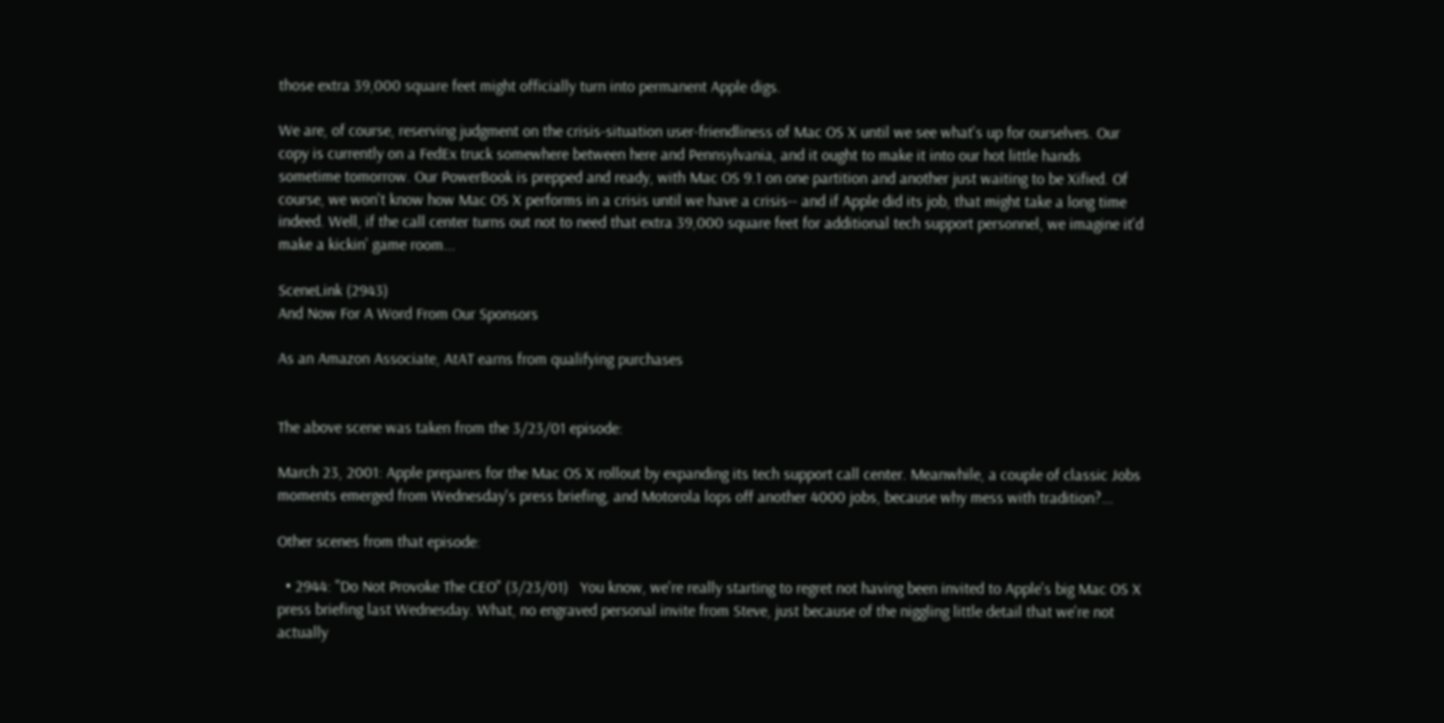those extra 39,000 square feet might officially turn into permanent Apple digs.

We are, of course, reserving judgment on the crisis-situation user-friendliness of Mac OS X until we see what's up for ourselves. Our copy is currently on a FedEx truck somewhere between here and Pennsylvania, and it ought to make it into our hot little hands sometime tomorrow. Our PowerBook is prepped and ready, with Mac OS 9.1 on one partition and another just waiting to be Xified. Of course, we won't know how Mac OS X performs in a crisis until we have a crisis-- and if Apple did its job, that might take a long time indeed. Well, if the call center turns out not to need that extra 39,000 square feet for additional tech support personnel, we imagine it'd make a kickin' game room...

SceneLink (2943)
And Now For A Word From Our Sponsors

As an Amazon Associate, AtAT earns from qualifying purchases


The above scene was taken from the 3/23/01 episode:

March 23, 2001: Apple prepares for the Mac OS X rollout by expanding its tech support call center. Meanwhile, a couple of classic Jobs moments emerged from Wednesday's press briefing, and Motorola lops off another 4000 jobs, because why mess with tradition?...

Other scenes from that episode:

  • 2944: "Do Not Provoke The CEO" (3/23/01)   You know, we're really starting to regret not having been invited to Apple's big Mac OS X press briefing last Wednesday. What, no engraved personal invite from Steve, just because of the niggling little detail that we're not actually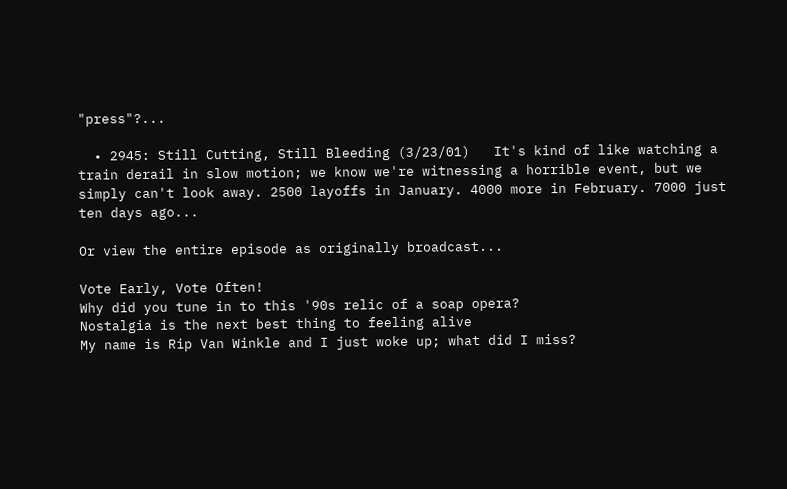"press"?...

  • 2945: Still Cutting, Still Bleeding (3/23/01)   It's kind of like watching a train derail in slow motion; we know we're witnessing a horrible event, but we simply can't look away. 2500 layoffs in January. 4000 more in February. 7000 just ten days ago...

Or view the entire episode as originally broadcast...

Vote Early, Vote Often!
Why did you tune in to this '90s relic of a soap opera?
Nostalgia is the next best thing to feeling alive
My name is Rip Van Winkle and I just woke up; what did I miss?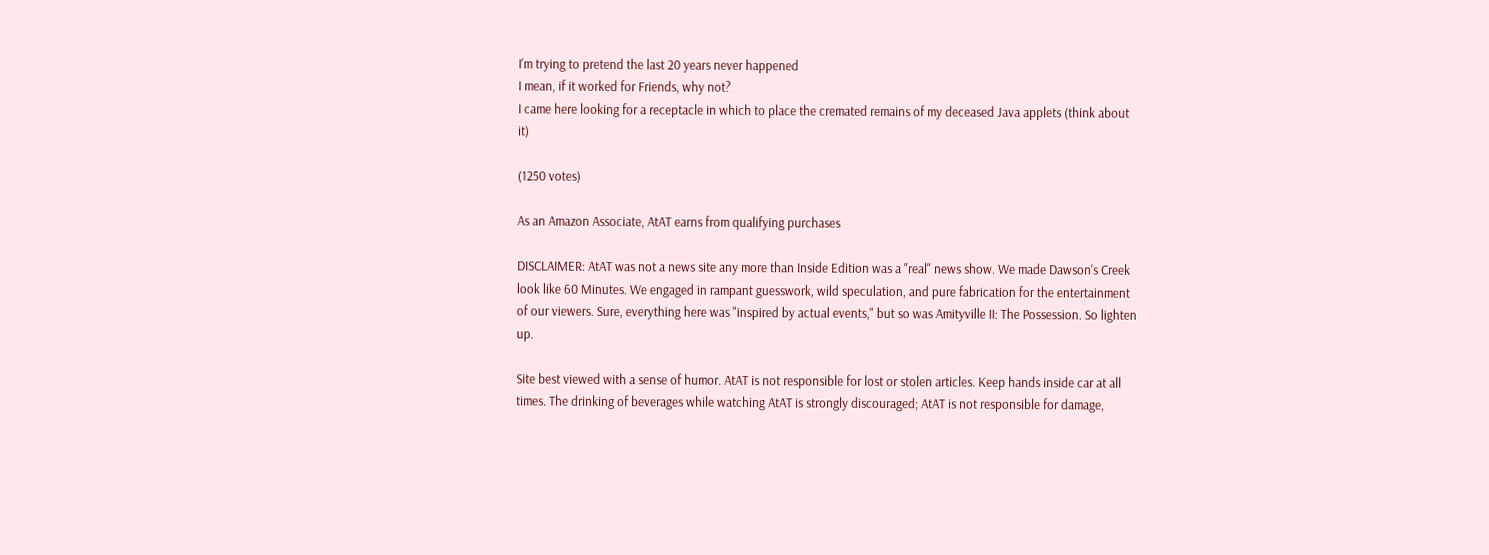I'm trying to pretend the last 20 years never happened
I mean, if it worked for Friends, why not?
I came here looking for a receptacle in which to place the cremated remains of my deceased Java applets (think about it)

(1250 votes)

As an Amazon Associate, AtAT earns from qualifying purchases

DISCLAIMER: AtAT was not a news site any more than Inside Edition was a "real" news show. We made Dawson's Creek look like 60 Minutes. We engaged in rampant guesswork, wild speculation, and pure fabrication for the entertainment of our viewers. Sure, everything here was "inspired by actual events," but so was Amityville II: The Possession. So lighten up.

Site best viewed with a sense of humor. AtAT is not responsible for lost or stolen articles. Keep hands inside car at all times. The drinking of beverages while watching AtAT is strongly discouraged; AtAT is not responsible for damage,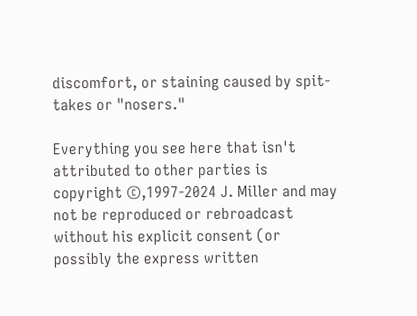discomfort, or staining caused by spit-takes or "nosers."

Everything you see here that isn't attributed to other parties is copyright ©,1997-2024 J. Miller and may not be reproduced or rebroadcast without his explicit consent (or possibly the express written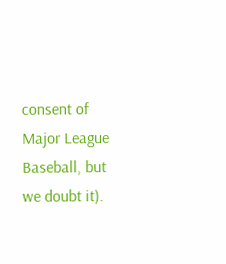consent of Major League Baseball, but we doubt it).